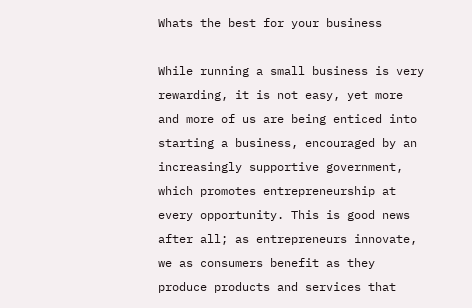Whats the best for your business

While running a small business is very rewarding, it is not easy, yet more and more of us are being enticed into starting a business, encouraged by an increasingly supportive government, which promotes entrepreneurship at every opportunity. This is good news after all; as entrepreneurs innovate, we as consumers benefit as they produce products and services that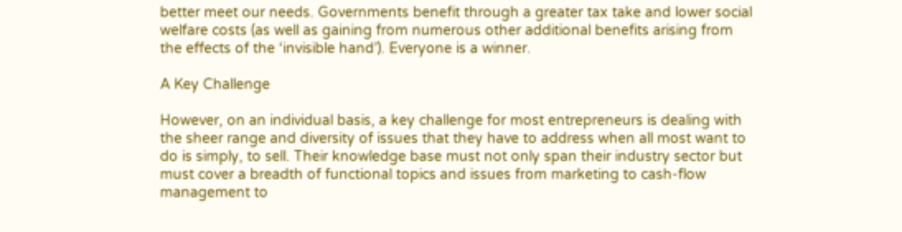better meet our needs. Governments benefit through a greater tax take and lower social welfare costs (as well as gaining from numerous other additional benefits arising from the effects of the ‘invisible hand’). Everyone is a winner.

A Key Challenge

However, on an individual basis, a key challenge for most entrepreneurs is dealing with the sheer range and diversity of issues that they have to address when all most want to do is simply, to sell. Their knowledge base must not only span their industry sector but must cover a breadth of functional topics and issues from marketing to cash-flow management to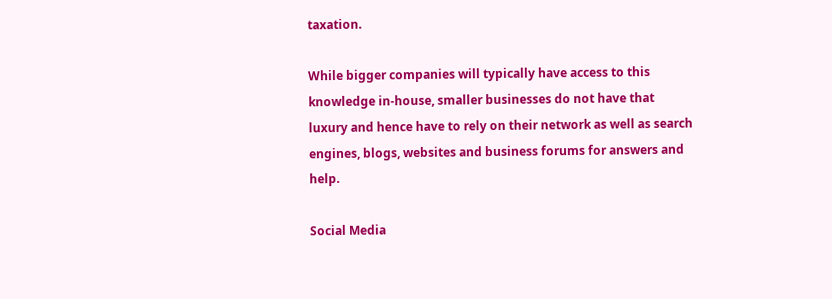taxation.

While bigger companies will typically have access to this knowledge in-house, smaller businesses do not have that luxury and hence have to rely on their network as well as search engines, blogs, websites and business forums for answers and help.

Social Media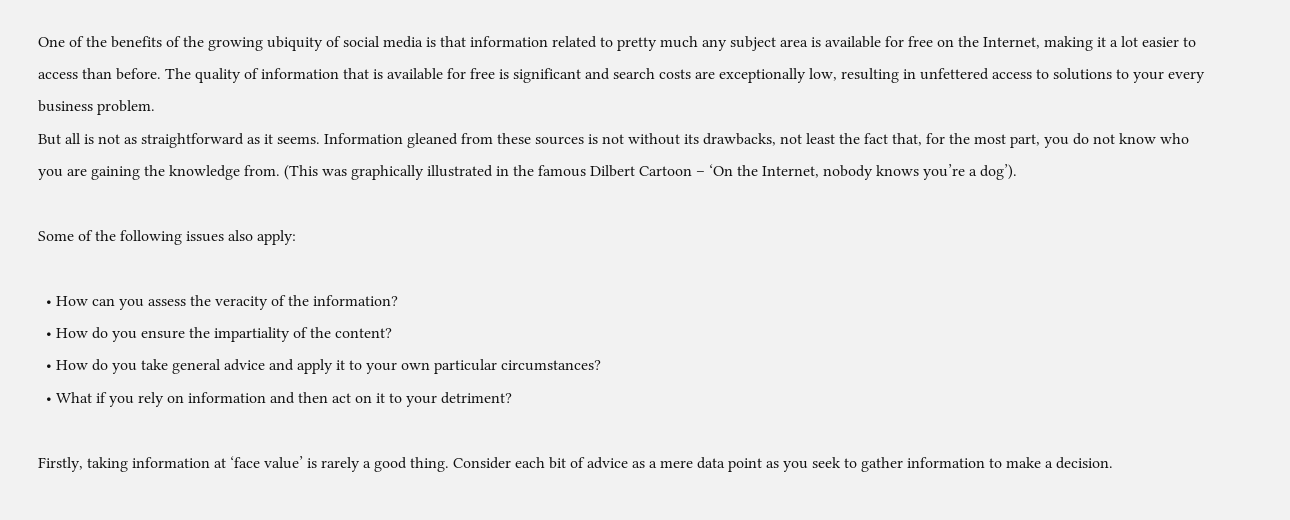One of the benefits of the growing ubiquity of social media is that information related to pretty much any subject area is available for free on the Internet, making it a lot easier to access than before. The quality of information that is available for free is significant and search costs are exceptionally low, resulting in unfettered access to solutions to your every business problem.
But all is not as straightforward as it seems. Information gleaned from these sources is not without its drawbacks, not least the fact that, for the most part, you do not know who you are gaining the knowledge from. (This was graphically illustrated in the famous Dilbert Cartoon – ‘On the Internet, nobody knows you’re a dog’).

Some of the following issues also apply:

  • How can you assess the veracity of the information?
  • How do you ensure the impartiality of the content?
  • How do you take general advice and apply it to your own particular circumstances?
  • What if you rely on information and then act on it to your detriment?

Firstly, taking information at ‘face value’ is rarely a good thing. Consider each bit of advice as a mere data point as you seek to gather information to make a decision.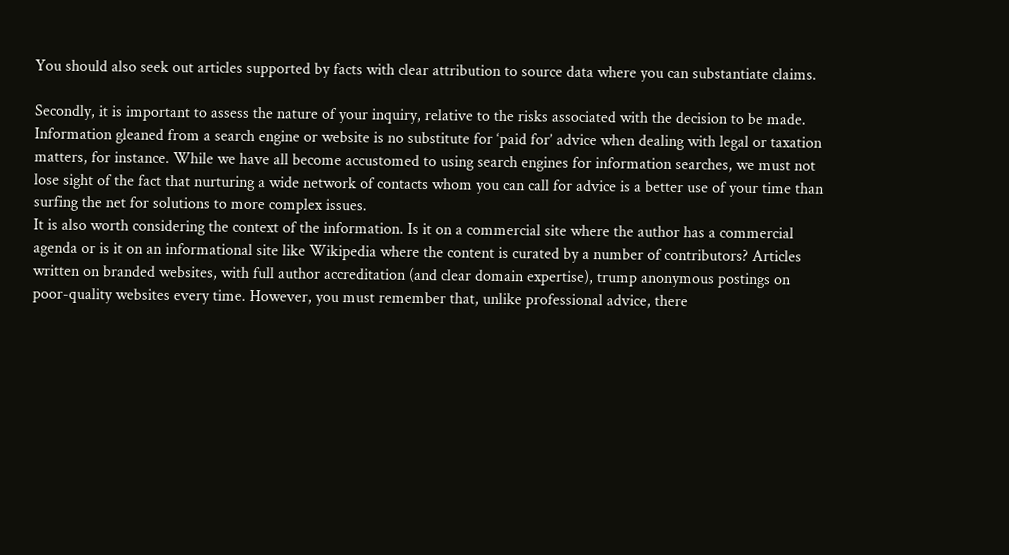You should also seek out articles supported by facts with clear attribution to source data where you can substantiate claims.

Secondly, it is important to assess the nature of your inquiry, relative to the risks associated with the decision to be made. Information gleaned from a search engine or website is no substitute for ‘paid for’ advice when dealing with legal or taxation matters, for instance. While we have all become accustomed to using search engines for information searches, we must not lose sight of the fact that nurturing a wide network of contacts whom you can call for advice is a better use of your time than surfing the net for solutions to more complex issues.
It is also worth considering the context of the information. Is it on a commercial site where the author has a commercial agenda or is it on an informational site like Wikipedia where the content is curated by a number of contributors? Articles written on branded websites, with full author accreditation (and clear domain expertise), trump anonymous postings on poor-quality websites every time. However, you must remember that, unlike professional advice, there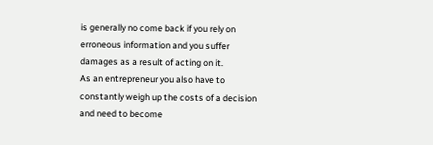is generally no come back if you rely on erroneous information and you suffer damages as a result of acting on it.
As an entrepreneur you also have to constantly weigh up the costs of a decision and need to become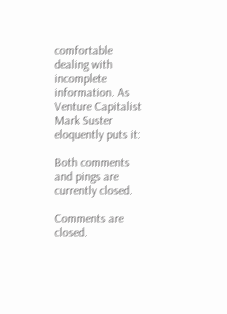comfortable dealing with incomplete information. As Venture Capitalist Mark Suster eloquently puts it:

Both comments and pings are currently closed.

Comments are closed.